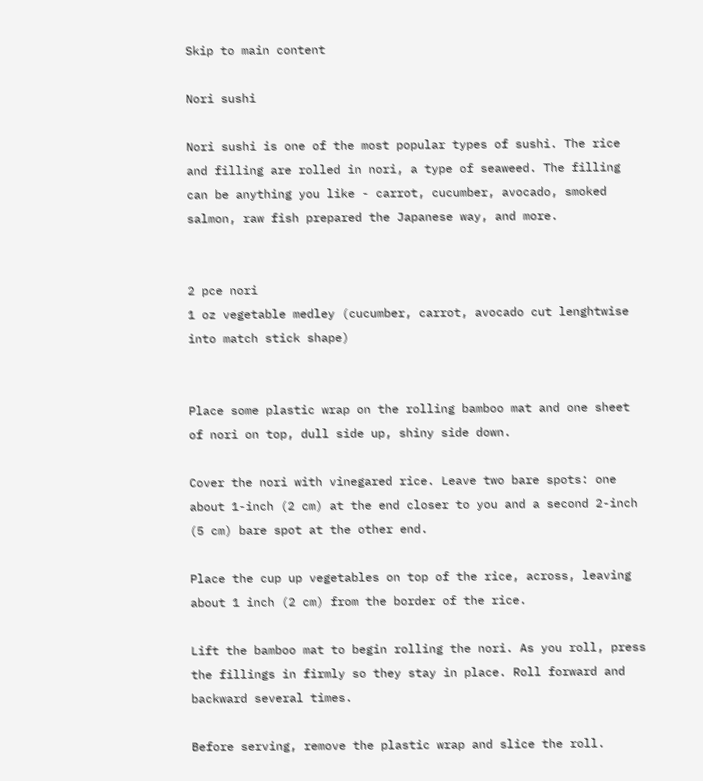Skip to main content

Nori sushi

Nori sushi is one of the most popular types of sushi. The rice and filling are rolled in nori, a type of seaweed. The filling can be anything you like - carrot, cucumber, avocado, smoked salmon, raw fish prepared the Japanese way, and more.


2 pce nori
1 oz vegetable medley (cucumber, carrot, avocado cut lenghtwise into match stick shape)


Place some plastic wrap on the rolling bamboo mat and one sheet of nori on top, dull side up, shiny side down.

Cover the nori with vinegared rice. Leave two bare spots: one about 1-inch (2 cm) at the end closer to you and a second 2-inch (5 cm) bare spot at the other end.

Place the cup up vegetables on top of the rice, across, leaving about 1 inch (2 cm) from the border of the rice.

Lift the bamboo mat to begin rolling the nori. As you roll, press the fillings in firmly so they stay in place. Roll forward and backward several times.

Before serving, remove the plastic wrap and slice the roll.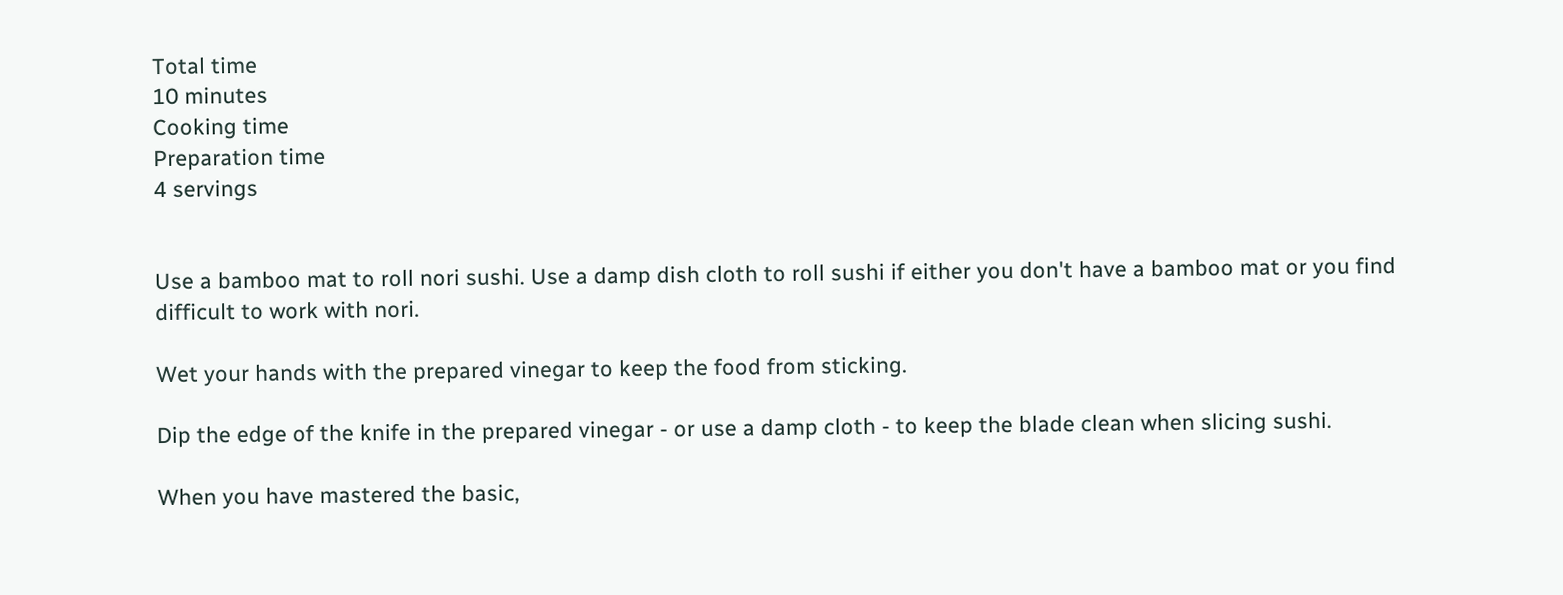Total time
10 minutes
Cooking time
Preparation time
4 servings


Use a bamboo mat to roll nori sushi. Use a damp dish cloth to roll sushi if either you don't have a bamboo mat or you find difficult to work with nori.

Wet your hands with the prepared vinegar to keep the food from sticking.

Dip the edge of the knife in the prepared vinegar - or use a damp cloth - to keep the blade clean when slicing sushi.

When you have mastered the basic,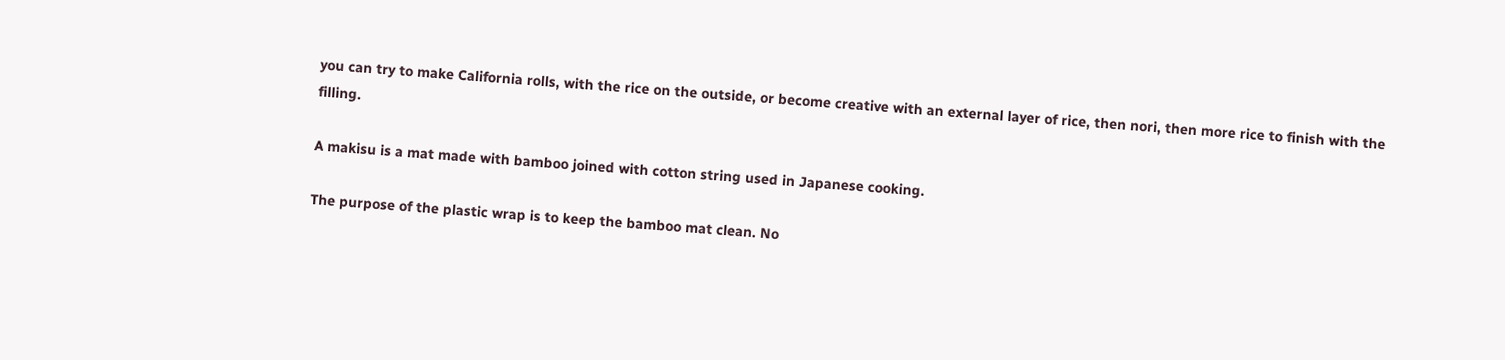you can try to make California rolls, with the rice on the outside, or become creative with an external layer of rice, then nori, then more rice to finish with the filling.

A makisu is a mat made with bamboo joined with cotton string used in Japanese cooking.

The purpose of the plastic wrap is to keep the bamboo mat clean. No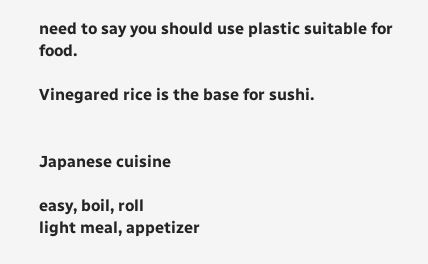need to say you should use plastic suitable for food.

Vinegared rice is the base for sushi.


Japanese cuisine

easy, boil, roll
light meal, appetizer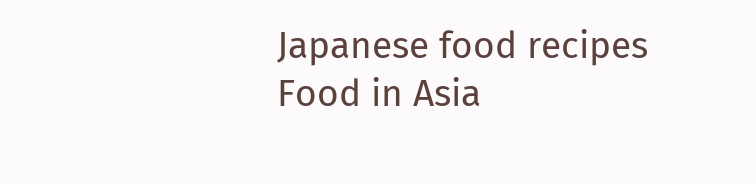Japanese food recipes
Food in Asia